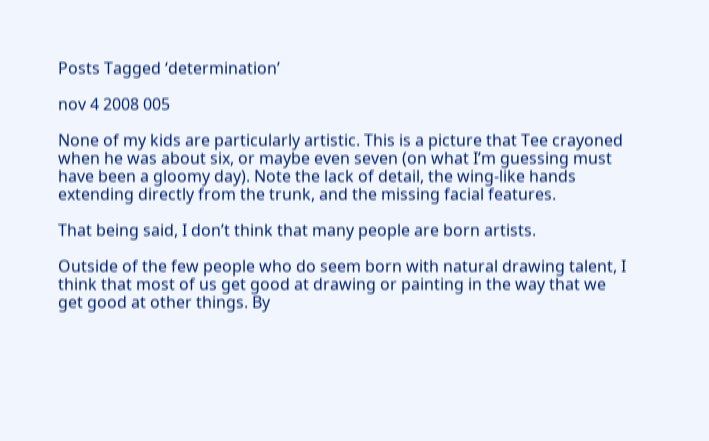Posts Tagged ‘determination’

nov 4 2008 005

None of my kids are particularly artistic. This is a picture that Tee crayoned when he was about six, or maybe even seven (on what I’m guessing must have been a gloomy day). Note the lack of detail, the wing-like hands extending directly from the trunk, and the missing facial features.

That being said, I don’t think that many people are born artists.

Outside of the few people who do seem born with natural drawing talent, I think that most of us get good at drawing or painting in the way that we get good at other things. By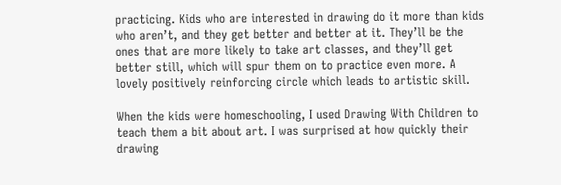practicing. Kids who are interested in drawing do it more than kids who aren’t, and they get better and better at it. They’ll be the ones that are more likely to take art classes, and they’ll get better still, which will spur them on to practice even more. A lovely positively reinforcing circle which leads to artistic skill.

When the kids were homeschooling, I used Drawing With Children to teach them a bit about art. I was surprised at how quickly their drawing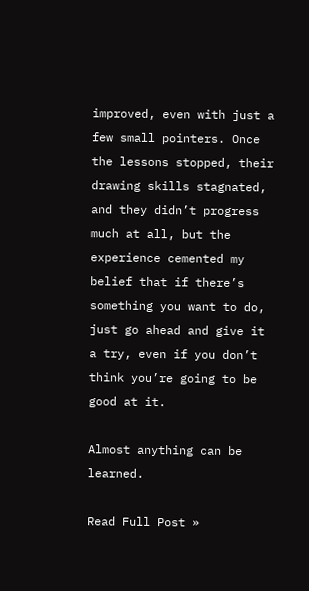improved, even with just a few small pointers. Once the lessons stopped, their drawing skills stagnated, and they didn’t progress much at all, but the experience cemented my belief that if there’s something you want to do, just go ahead and give it a try, even if you don’t think you’re going to be good at it.

Almost anything can be learned.

Read Full Post »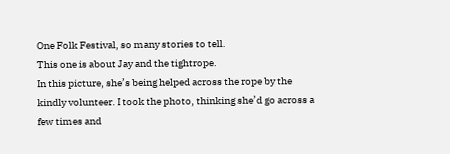One Folk Festival, so many stories to tell.
This one is about Jay and the tightrope.
In this picture, she’s being helped across the rope by the kindly volunteer. I took the photo, thinking she’d go across a few times and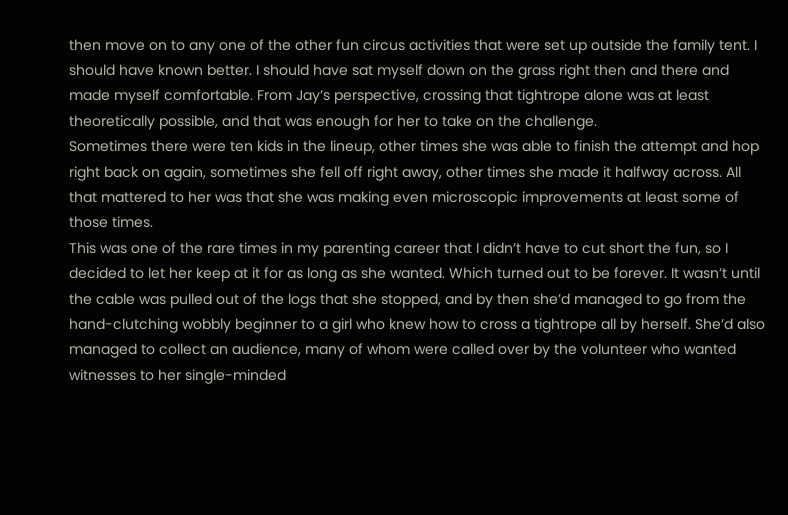then move on to any one of the other fun circus activities that were set up outside the family tent. I should have known better. I should have sat myself down on the grass right then and there and made myself comfortable. From Jay’s perspective, crossing that tightrope alone was at least theoretically possible, and that was enough for her to take on the challenge.
Sometimes there were ten kids in the lineup, other times she was able to finish the attempt and hop right back on again, sometimes she fell off right away, other times she made it halfway across. All that mattered to her was that she was making even microscopic improvements at least some of those times.
This was one of the rare times in my parenting career that I didn’t have to cut short the fun, so I decided to let her keep at it for as long as she wanted. Which turned out to be forever. It wasn’t until the cable was pulled out of the logs that she stopped, and by then she’d managed to go from the hand-clutching wobbly beginner to a girl who knew how to cross a tightrope all by herself. She’d also managed to collect an audience, many of whom were called over by the volunteer who wanted witnesses to her single-minded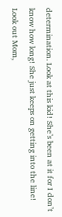determination. Look at this kid! She’s been at it for I don’t know how long! She just keeps on getting into the line! Look out Mom,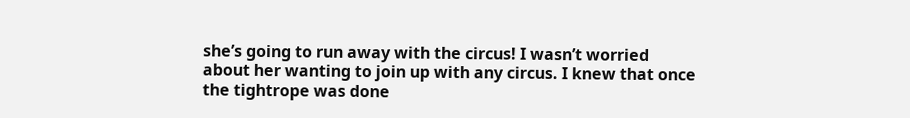she’s going to run away with the circus! I wasn’t worried about her wanting to join up with any circus. I knew that once the tightrope was done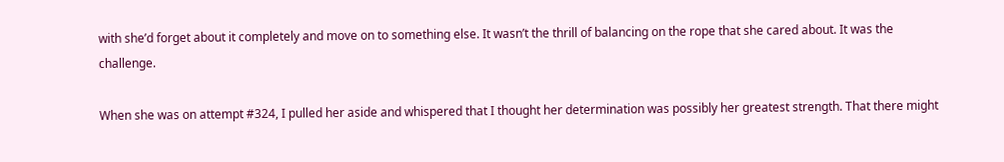with she’d forget about it completely and move on to something else. It wasn’t the thrill of balancing on the rope that she cared about. It was the challenge.

When she was on attempt #324, I pulled her aside and whispered that I thought her determination was possibly her greatest strength. That there might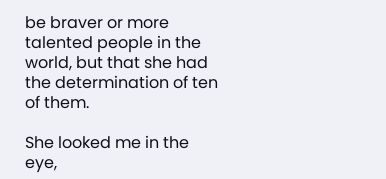be braver or more talented people in the world, but that she had the determination of ten of them.

She looked me in the eye,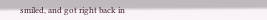smiled, and got right back in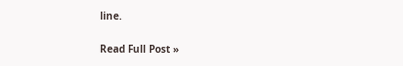line.


Read Full Post »